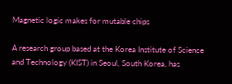Magnetic logic makes for mutable chips

A research group based at the Korea Institute of Science and Technology (KIST) in Seoul, South Korea, has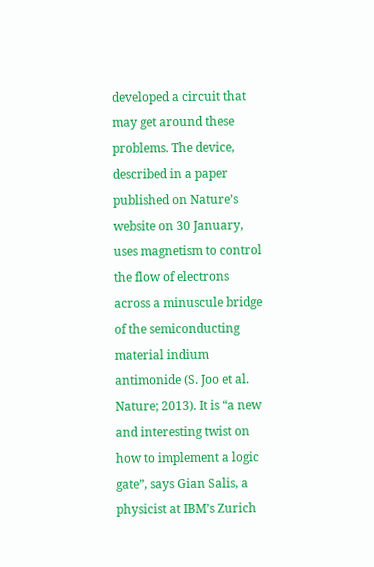developed a circuit that may get around these problems. The device, described in a paper published on Nature’s website on 30 January, uses magnetism to control the flow of electrons across a minuscule bridge of the semiconducting material indium antimonide (S. Joo et al. Nature; 2013). It is “a new and interesting twist on how to implement a logic gate”, says Gian Salis, a physicist at IBM’s Zurich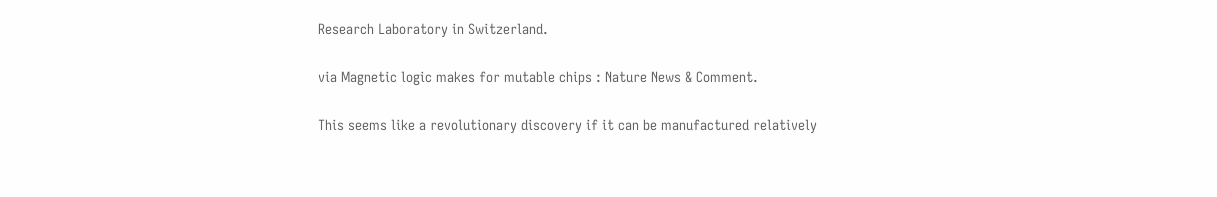Research Laboratory in Switzerland.

via Magnetic logic makes for mutable chips : Nature News & Comment.

This seems like a revolutionary discovery if it can be manufactured relatively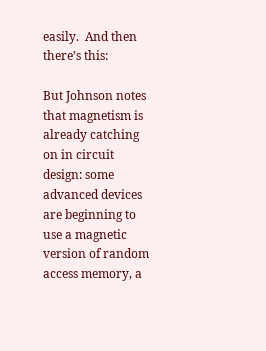easily.  And then there’s this:

But Johnson notes that magnetism is already catching on in circuit design: some advanced devices are beginning to use a magnetic version of random access memory, a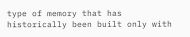type of memory that has historically been built only with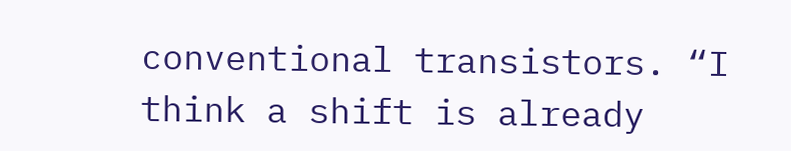conventional transistors. “I think a shift is already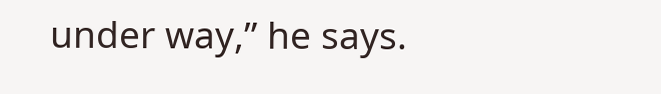under way,” he says.